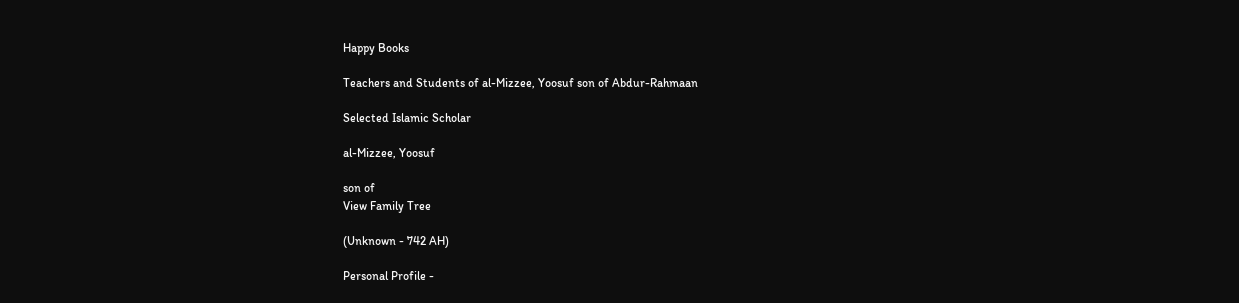Happy Books

Teachers and Students of al-Mizzee, Yoosuf son of Abdur-Rahmaan

Selected Islamic Scholar

al-Mizzee, Yoosuf

son of
View Family Tree

(Unknown - 742 AH)

Personal Profile -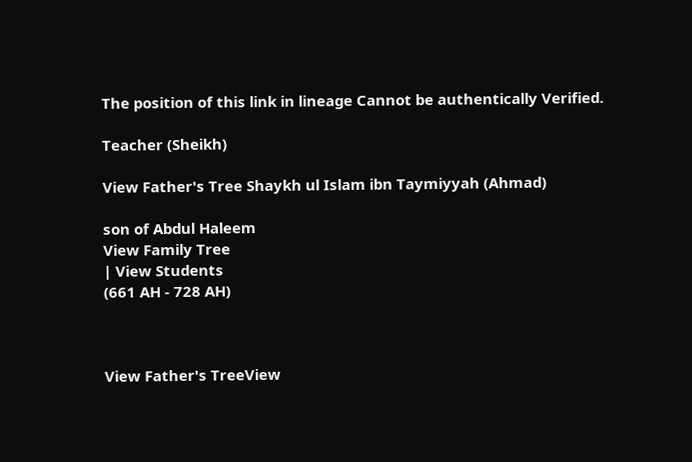The position of this link in lineage Cannot be authentically Verified.

Teacher (Sheikh)

View Father's Tree Shaykh ul Islam ibn Taymiyyah (Ahmad)

son of Abdul Haleem
View Family Tree
| View Students
(661 AH - 728 AH)



View Father's TreeView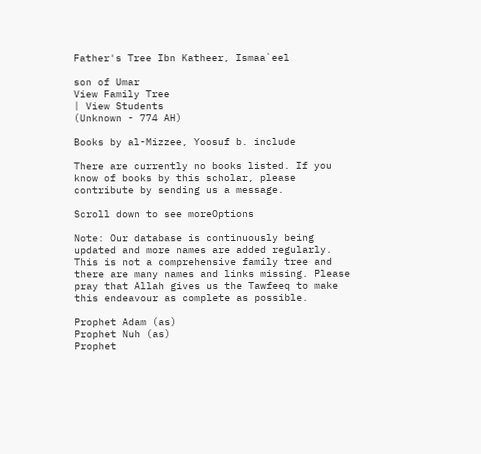Father's Tree Ibn Katheer, Ismaa`eel

son of Umar
View Family Tree
| View Students
(Unknown - 774 AH)

Books by al-Mizzee, Yoosuf b. include

There are currently no books listed. If you know of books by this scholar, please contribute by sending us a message.

Scroll down to see moreOptions

Note: Our database is continuously being updated and more names are added regularly. This is not a comprehensive family tree and there are many names and links missing. Please pray that Allah gives us the Tawfeeq to make this endeavour as complete as possible.

Prophet Adam (as)
Prophet Nuh (as)
Prophet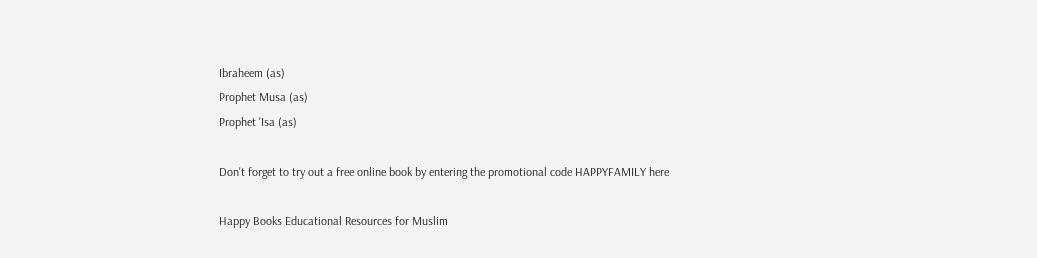Ibraheem (as)
Prophet Musa (as)
Prophet 'Isa (as)

Don't forget to try out a free online book by entering the promotional code HAPPYFAMILY here

Happy Books Educational Resources for Muslim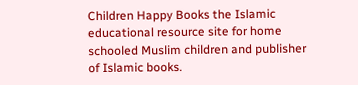Children Happy Books the Islamic educational resource site for home schooled Muslim children and publisher of Islamic books.